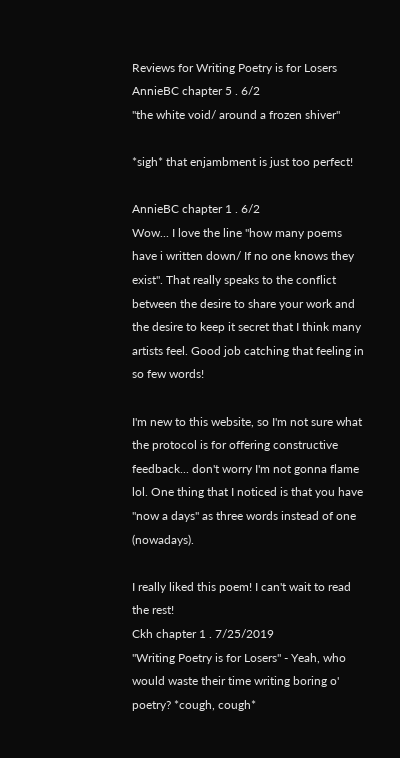Reviews for Writing Poetry is for Losers
AnnieBC chapter 5 . 6/2
"the white void/ around a frozen shiver"

*sigh* that enjambment is just too perfect!

AnnieBC chapter 1 . 6/2
Wow... I love the line "how many poems have i written down/ If no one knows they exist". That really speaks to the conflict between the desire to share your work and the desire to keep it secret that I think many artists feel. Good job catching that feeling in so few words!

I'm new to this website, so I'm not sure what the protocol is for offering constructive feedback... don't worry I'm not gonna flame lol. One thing that I noticed is that you have "now a days" as three words instead of one (nowadays).

I really liked this poem! I can't wait to read the rest!
Ckh chapter 1 . 7/25/2019
"Writing Poetry is for Losers" - Yeah, who would waste their time writing boring o' poetry? *cough, cough*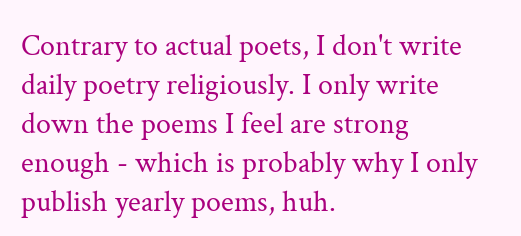Contrary to actual poets, I don't write daily poetry religiously. I only write down the poems I feel are strong enough - which is probably why I only publish yearly poems, huh.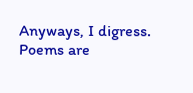Anyways, I digress. Poems are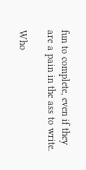fun to complete, even if they are a pain in the ass to write.

Who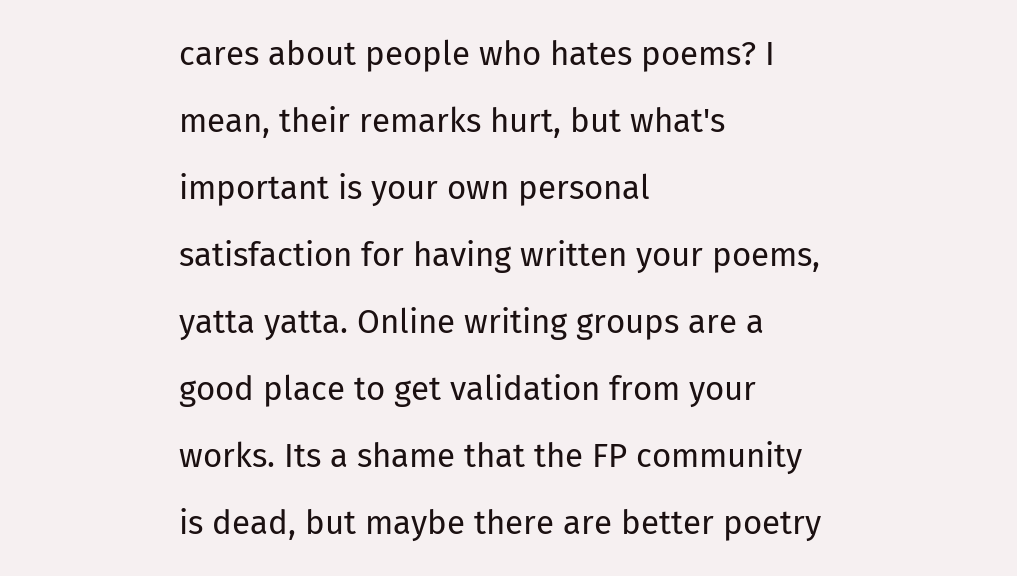cares about people who hates poems? I mean, their remarks hurt, but what's important is your own personal satisfaction for having written your poems, yatta yatta. Online writing groups are a good place to get validation from your works. Its a shame that the FP community is dead, but maybe there are better poetry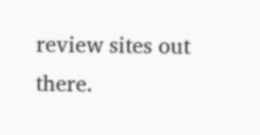review sites out there.